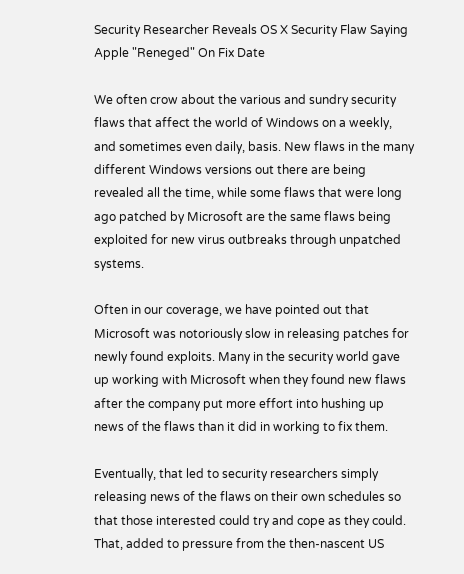Security Researcher Reveals OS X Security Flaw Saying Apple "Reneged" On Fix Date

We often crow about the various and sundry security flaws that affect the world of Windows on a weekly, and sometimes even daily, basis. New flaws in the many different Windows versions out there are being revealed all the time, while some flaws that were long ago patched by Microsoft are the same flaws being exploited for new virus outbreaks through unpatched systems.

Often in our coverage, we have pointed out that Microsoft was notoriously slow in releasing patches for newly found exploits. Many in the security world gave up working with Microsoft when they found new flaws after the company put more effort into hushing up news of the flaws than it did in working to fix them.

Eventually, that led to security researchers simply releasing news of the flaws on their own schedules so that those interested could try and cope as they could. That, added to pressure from the then-nascent US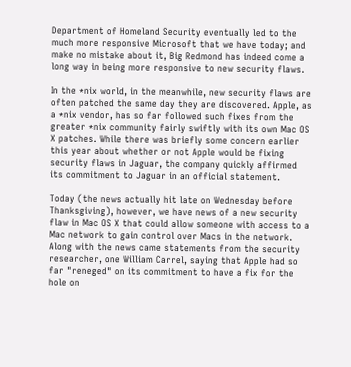Department of Homeland Security eventually led to the much more responsive Microsoft that we have today; and make no mistake about it, Big Redmond has indeed come a long way in being more responsive to new security flaws.

In the *nix world, in the meanwhile, new security flaws are often patched the same day they are discovered. Apple, as a *nix vendor, has so far followed such fixes from the greater *nix community fairly swiftly with its own Mac OS X patches. While there was briefly some concern earlier this year about whether or not Apple would be fixing security flaws in Jaguar, the company quickly affirmed its commitment to Jaguar in an official statement.

Today (the news actually hit late on Wednesday before Thanksgiving), however, we have news of a new security flaw in Mac OS X that could allow someone with access to a Mac network to gain control over Macs in the network. Along with the news came statements from the security researcher, one William Carrel, saying that Apple had so far "reneged" on its commitment to have a fix for the hole on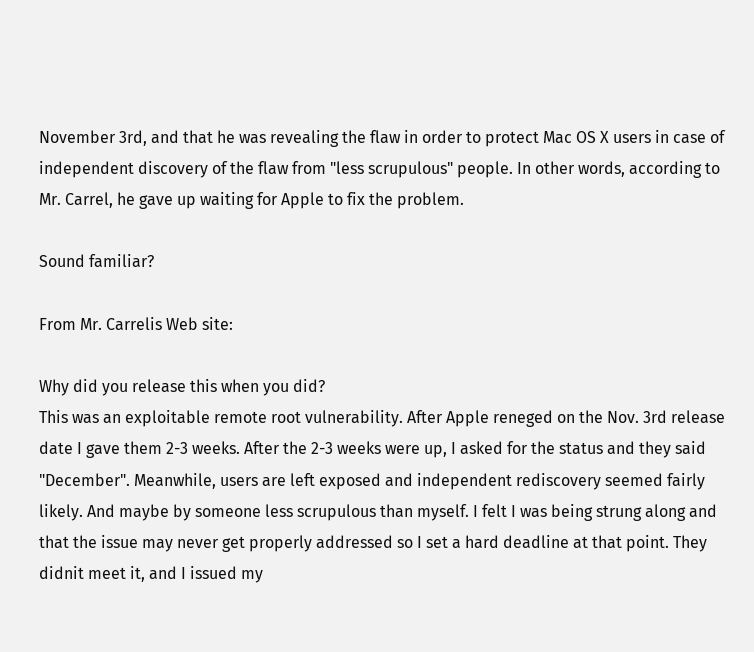November 3rd, and that he was revealing the flaw in order to protect Mac OS X users in case of independent discovery of the flaw from "less scrupulous" people. In other words, according to Mr. Carrel, he gave up waiting for Apple to fix the problem.

Sound familiar?

From Mr. Carrelis Web site:

Why did you release this when you did?
This was an exploitable remote root vulnerability. After Apple reneged on the Nov. 3rd release date I gave them 2-3 weeks. After the 2-3 weeks were up, I asked for the status and they said "December". Meanwhile, users are left exposed and independent rediscovery seemed fairly likely. And maybe by someone less scrupulous than myself. I felt I was being strung along and that the issue may never get properly addressed so I set a hard deadline at that point. They didnit meet it, and I issued my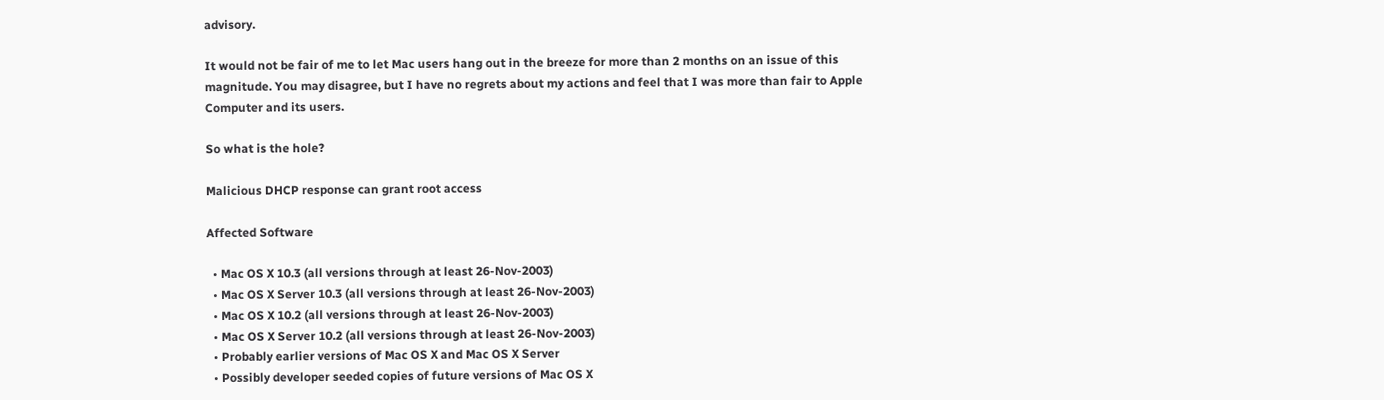advisory.

It would not be fair of me to let Mac users hang out in the breeze for more than 2 months on an issue of this magnitude. You may disagree, but I have no regrets about my actions and feel that I was more than fair to Apple Computer and its users.

So what is the hole?

Malicious DHCP response can grant root access

Affected Software

  • Mac OS X 10.3 (all versions through at least 26-Nov-2003)
  • Mac OS X Server 10.3 (all versions through at least 26-Nov-2003)
  • Mac OS X 10.2 (all versions through at least 26-Nov-2003)
  • Mac OS X Server 10.2 (all versions through at least 26-Nov-2003)
  • Probably earlier versions of Mac OS X and Mac OS X Server
  • Possibly developer seeded copies of future versions of Mac OS X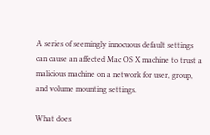A series of seemingly innocuous default settings can cause an affected Mac OS X machine to trust a malicious machine on a network for user, group, and volume mounting settings.

What does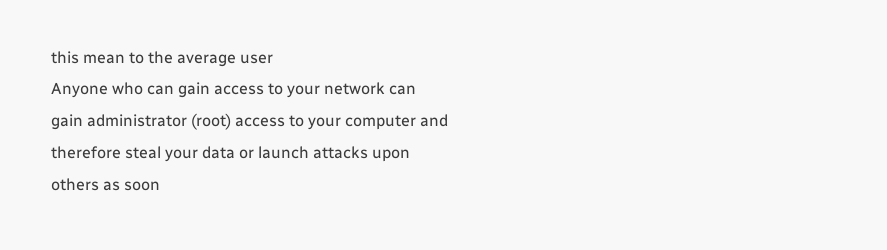this mean to the average user
Anyone who can gain access to your network can gain administrator (root) access to your computer and therefore steal your data or launch attacks upon others as soon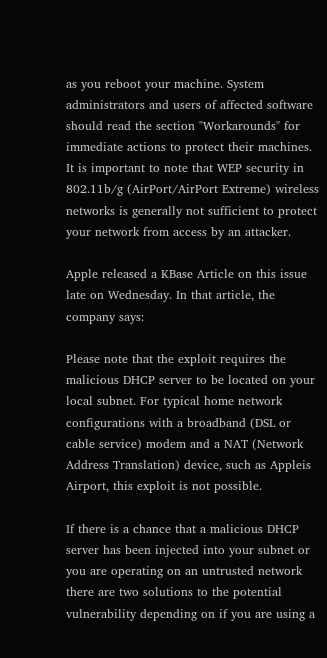as you reboot your machine. System administrators and users of affected software should read the section "Workarounds" for immediate actions to protect their machines. It is important to note that WEP security in 802.11b/g (AirPort/AirPort Extreme) wireless networks is generally not sufficient to protect your network from access by an attacker.

Apple released a KBase Article on this issue late on Wednesday. In that article, the company says:

Please note that the exploit requires the malicious DHCP server to be located on your local subnet. For typical home network configurations with a broadband (DSL or cable service) modem and a NAT (Network Address Translation) device, such as Appleis Airport, this exploit is not possible.

If there is a chance that a malicious DHCP server has been injected into your subnet or you are operating on an untrusted network there are two solutions to the potential vulnerability depending on if you are using a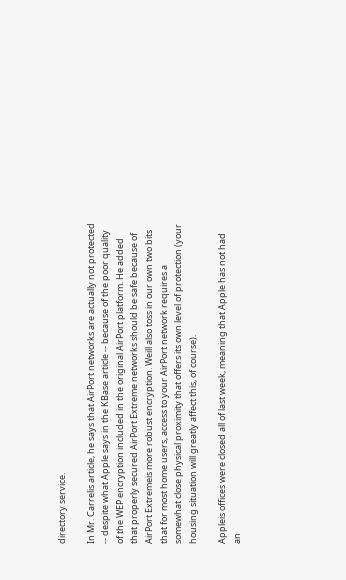directory service.

In Mr. Carrelis article, he says that AirPort networks are actually not protected -- despite what Apple says in the KBase article -- because of the poor quality of the WEP encryption included in the original AirPort platform. He added that properly secured AirPort Extreme networks should be safe because of AirPort Extremeis more robust encryption. Weill also toss in our own two bits that for most home users, access to your AirPort network requires a somewhat close physical proximity that offers its own level of protection (your housing situation will greatly affect this, of course).

Appleis offices were closed all of last week, meaning that Apple has not had an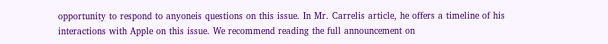opportunity to respond to anyoneis questions on this issue. In Mr. Carrelis article, he offers a timeline of his interactions with Apple on this issue. We recommend reading the full announcement on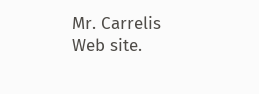Mr. Carrelis Web site.